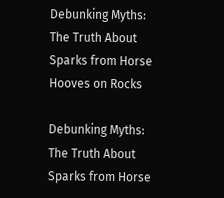Debunking Myths: The Truth About Sparks from Horse Hooves on Rocks

Debunking Myths: The Truth About Sparks from Horse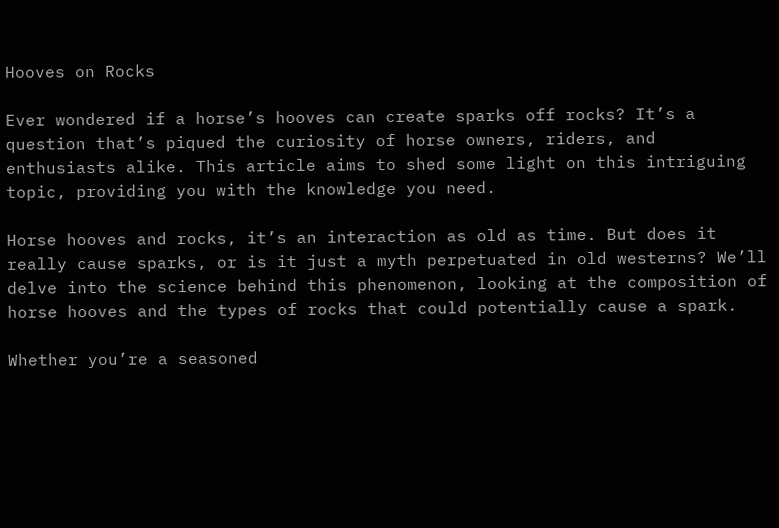Hooves on Rocks

Ever wondered if a horse’s hooves can create sparks off rocks? It’s a question that’s piqued the curiosity of horse owners, riders, and enthusiasts alike. This article aims to shed some light on this intriguing topic, providing you with the knowledge you need.

Horse hooves and rocks, it’s an interaction as old as time. But does it really cause sparks, or is it just a myth perpetuated in old westerns? We’ll delve into the science behind this phenomenon, looking at the composition of horse hooves and the types of rocks that could potentially cause a spark.

Whether you’re a seasoned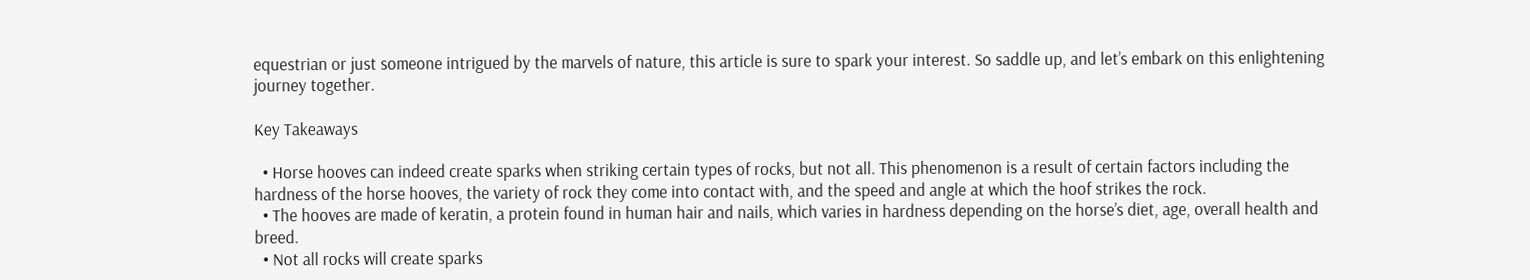equestrian or just someone intrigued by the marvels of nature, this article is sure to spark your interest. So saddle up, and let’s embark on this enlightening journey together.

Key Takeaways

  • Horse hooves can indeed create sparks when striking certain types of rocks, but not all. This phenomenon is a result of certain factors including the hardness of the horse hooves, the variety of rock they come into contact with, and the speed and angle at which the hoof strikes the rock.
  • The hooves are made of keratin, a protein found in human hair and nails, which varies in hardness depending on the horse’s diet, age, overall health and breed.
  • Not all rocks will create sparks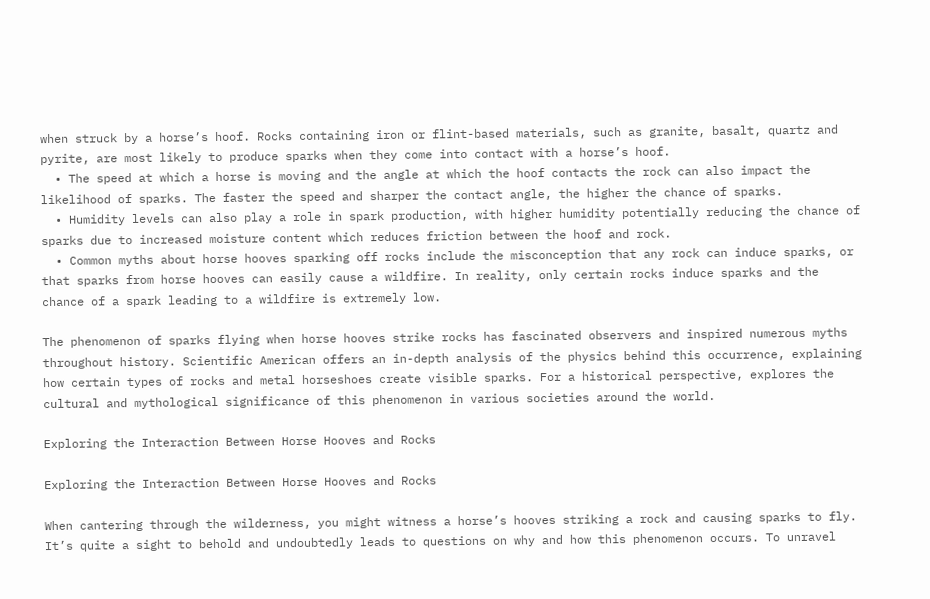when struck by a horse’s hoof. Rocks containing iron or flint-based materials, such as granite, basalt, quartz and pyrite, are most likely to produce sparks when they come into contact with a horse’s hoof.
  • The speed at which a horse is moving and the angle at which the hoof contacts the rock can also impact the likelihood of sparks. The faster the speed and sharper the contact angle, the higher the chance of sparks.
  • Humidity levels can also play a role in spark production, with higher humidity potentially reducing the chance of sparks due to increased moisture content which reduces friction between the hoof and rock.
  • Common myths about horse hooves sparking off rocks include the misconception that any rock can induce sparks, or that sparks from horse hooves can easily cause a wildfire. In reality, only certain rocks induce sparks and the chance of a spark leading to a wildfire is extremely low.

The phenomenon of sparks flying when horse hooves strike rocks has fascinated observers and inspired numerous myths throughout history. Scientific American offers an in-depth analysis of the physics behind this occurrence, explaining how certain types of rocks and metal horseshoes create visible sparks. For a historical perspective, explores the cultural and mythological significance of this phenomenon in various societies around the world.

Exploring the Interaction Between Horse Hooves and Rocks

Exploring the Interaction Between Horse Hooves and Rocks

When cantering through the wilderness, you might witness a horse’s hooves striking a rock and causing sparks to fly. It’s quite a sight to behold and undoubtedly leads to questions on why and how this phenomenon occurs. To unravel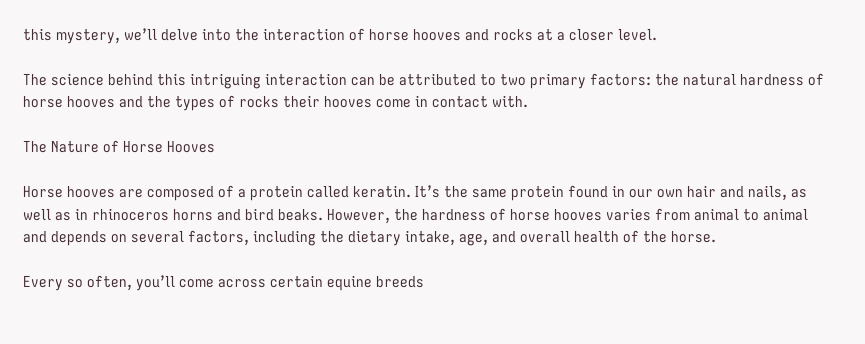this mystery, we’ll delve into the interaction of horse hooves and rocks at a closer level.

The science behind this intriguing interaction can be attributed to two primary factors: the natural hardness of horse hooves and the types of rocks their hooves come in contact with.

The Nature of Horse Hooves

Horse hooves are composed of a protein called keratin. It’s the same protein found in our own hair and nails, as well as in rhinoceros horns and bird beaks. However, the hardness of horse hooves varies from animal to animal and depends on several factors, including the dietary intake, age, and overall health of the horse.

Every so often, you’ll come across certain equine breeds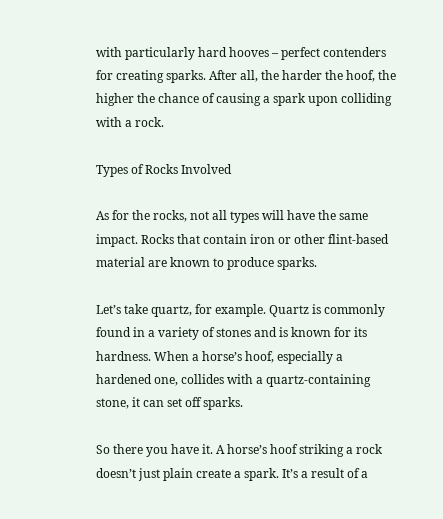with particularly hard hooves – perfect contenders for creating sparks. After all, the harder the hoof, the higher the chance of causing a spark upon colliding with a rock.

Types of Rocks Involved

As for the rocks, not all types will have the same impact. Rocks that contain iron or other flint-based material are known to produce sparks.

Let’s take quartz, for example. Quartz is commonly found in a variety of stones and is known for its hardness. When a horse’s hoof, especially a hardened one, collides with a quartz-containing stone, it can set off sparks.

So there you have it. A horse’s hoof striking a rock doesn’t just plain create a spark. It’s a result of a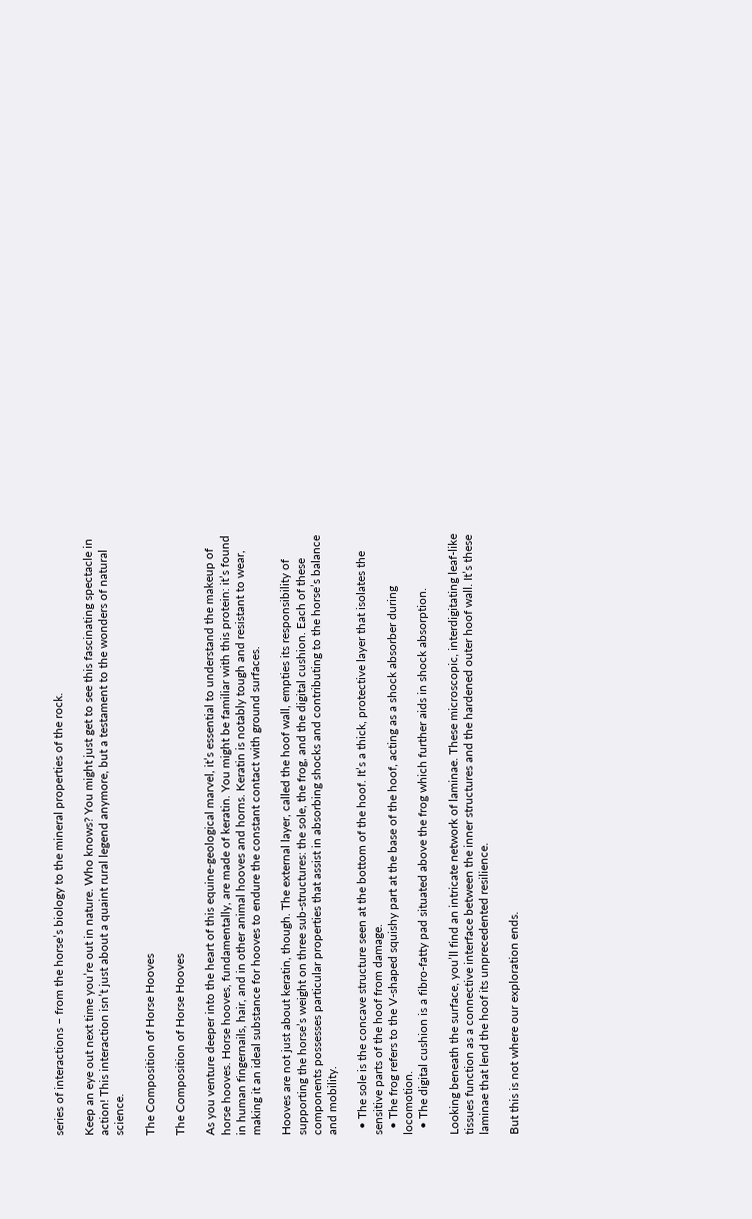series of interactions – from the horse’s biology to the mineral properties of the rock.

Keep an eye out next time you’re out in nature. Who knows? You might just get to see this fascinating spectacle in action! This interaction isn’t just about a quaint rural legend anymore, but a testament to the wonders of natural science.

The Composition of Horse Hooves

The Composition of Horse Hooves

As you venture deeper into the heart of this equine-geological marvel, it’s essential to understand the makeup of horse hooves. Horse hooves, fundamentally, are made of keratin. You might be familiar with this protein: it’s found in human fingernails, hair, and in other animal hooves and horns. Keratin is notably tough and resistant to wear, making it an ideal substance for hooves to endure the constant contact with ground surfaces.

Hooves are not just about keratin, though. The external layer, called the hoof wall, empties its responsibility of supporting the horse’s weight on three sub-structures: the sole, the frog, and the digital cushion. Each of these components possesses particular properties that assist in absorbing shocks and contributing to the horse’s balance and mobility.

  • The sole is the concave structure seen at the bottom of the hoof. It’s a thick, protective layer that isolates the sensitive parts of the hoof from damage.
  • The frog refers to the V-shaped squishy part at the base of the hoof, acting as a shock absorber during locomotion.
  • The digital cushion is a fibro-fatty pad situated above the frog which further aids in shock absorption.

Looking beneath the surface, you’ll find an intricate network of laminae. These microscopic, interdigitating leaf-like tissues function as a connective interface between the inner structures and the hardened outer hoof wall. It’s these laminae that lend the hoof its unprecedented resilience.

But this is not where our exploration ends.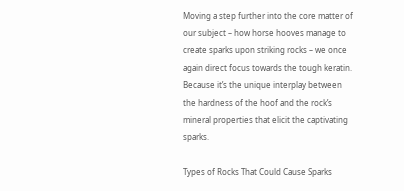Moving a step further into the core matter of our subject – how horse hooves manage to create sparks upon striking rocks – we once again direct focus towards the tough keratin. Because it’s the unique interplay between the hardness of the hoof and the rock’s mineral properties that elicit the captivating sparks.

Types of Rocks That Could Cause Sparks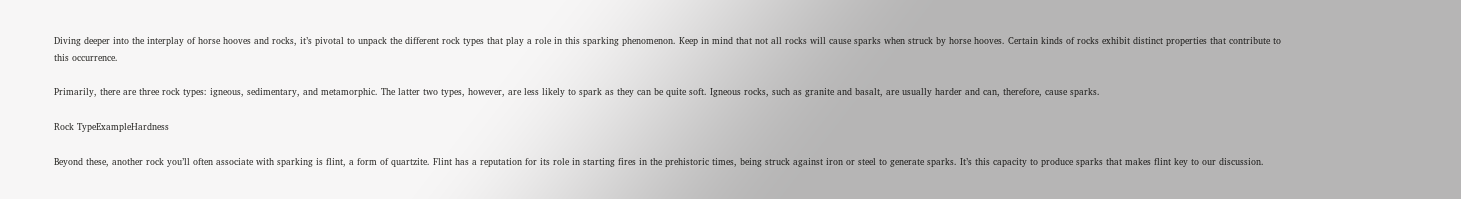Diving deeper into the interplay of horse hooves and rocks, it’s pivotal to unpack the different rock types that play a role in this sparking phenomenon. Keep in mind that not all rocks will cause sparks when struck by horse hooves. Certain kinds of rocks exhibit distinct properties that contribute to this occurrence.

Primarily, there are three rock types: igneous, sedimentary, and metamorphic. The latter two types, however, are less likely to spark as they can be quite soft. Igneous rocks, such as granite and basalt, are usually harder and can, therefore, cause sparks.

Rock TypeExampleHardness

Beyond these, another rock you’ll often associate with sparking is flint, a form of quartzite. Flint has a reputation for its role in starting fires in the prehistoric times, being struck against iron or steel to generate sparks. It’s this capacity to produce sparks that makes flint key to our discussion.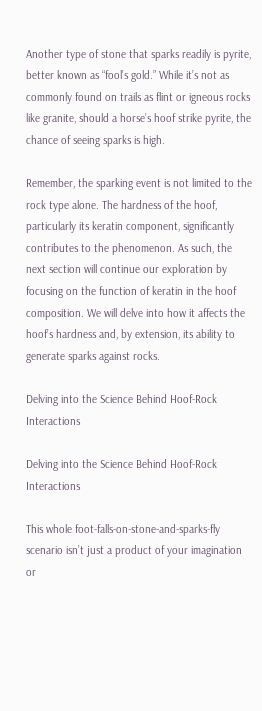Another type of stone that sparks readily is pyrite, better known as “fool’s gold.” While it’s not as commonly found on trails as flint or igneous rocks like granite, should a horse’s hoof strike pyrite, the chance of seeing sparks is high.

Remember, the sparking event is not limited to the rock type alone. The hardness of the hoof, particularly its keratin component, significantly contributes to the phenomenon. As such, the next section will continue our exploration by focusing on the function of keratin in the hoof composition. We will delve into how it affects the hoof’s hardness and, by extension, its ability to generate sparks against rocks.

Delving into the Science Behind Hoof-Rock Interactions

Delving into the Science Behind Hoof-Rock Interactions

This whole foot-falls-on-stone-and-sparks-fly scenario isn’t just a product of your imagination or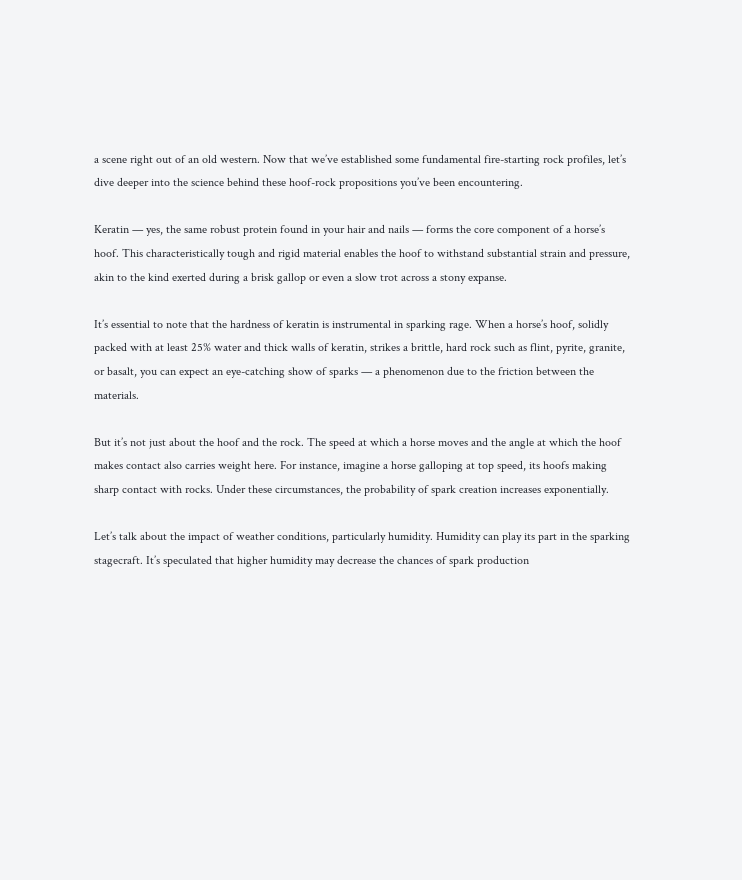a scene right out of an old western. Now that we’ve established some fundamental fire-starting rock profiles, let’s dive deeper into the science behind these hoof-rock propositions you’ve been encountering.

Keratin — yes, the same robust protein found in your hair and nails — forms the core component of a horse’s hoof. This characteristically tough and rigid material enables the hoof to withstand substantial strain and pressure, akin to the kind exerted during a brisk gallop or even a slow trot across a stony expanse.

It’s essential to note that the hardness of keratin is instrumental in sparking rage. When a horse’s hoof, solidly packed with at least 25% water and thick walls of keratin, strikes a brittle, hard rock such as flint, pyrite, granite, or basalt, you can expect an eye-catching show of sparks — a phenomenon due to the friction between the materials.

But it’s not just about the hoof and the rock. The speed at which a horse moves and the angle at which the hoof makes contact also carries weight here. For instance, imagine a horse galloping at top speed, its hoofs making sharp contact with rocks. Under these circumstances, the probability of spark creation increases exponentially.

Let’s talk about the impact of weather conditions, particularly humidity. Humidity can play its part in the sparking stagecraft. It’s speculated that higher humidity may decrease the chances of spark production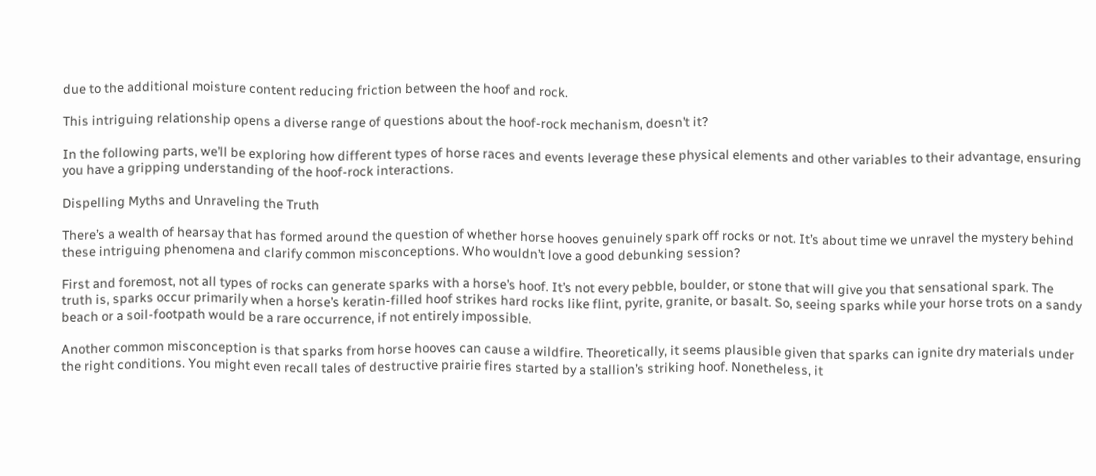due to the additional moisture content reducing friction between the hoof and rock.

This intriguing relationship opens a diverse range of questions about the hoof-rock mechanism, doesn’t it?

In the following parts, we’ll be exploring how different types of horse races and events leverage these physical elements and other variables to their advantage, ensuring you have a gripping understanding of the hoof-rock interactions.

Dispelling Myths and Unraveling the Truth

There’s a wealth of hearsay that has formed around the question of whether horse hooves genuinely spark off rocks or not. It’s about time we unravel the mystery behind these intriguing phenomena and clarify common misconceptions. Who wouldn’t love a good debunking session?

First and foremost, not all types of rocks can generate sparks with a horse’s hoof. It’s not every pebble, boulder, or stone that will give you that sensational spark. The truth is, sparks occur primarily when a horse’s keratin-filled hoof strikes hard rocks like flint, pyrite, granite, or basalt. So, seeing sparks while your horse trots on a sandy beach or a soil-footpath would be a rare occurrence, if not entirely impossible.

Another common misconception is that sparks from horse hooves can cause a wildfire. Theoretically, it seems plausible given that sparks can ignite dry materials under the right conditions. You might even recall tales of destructive prairie fires started by a stallion’s striking hoof. Nonetheless, it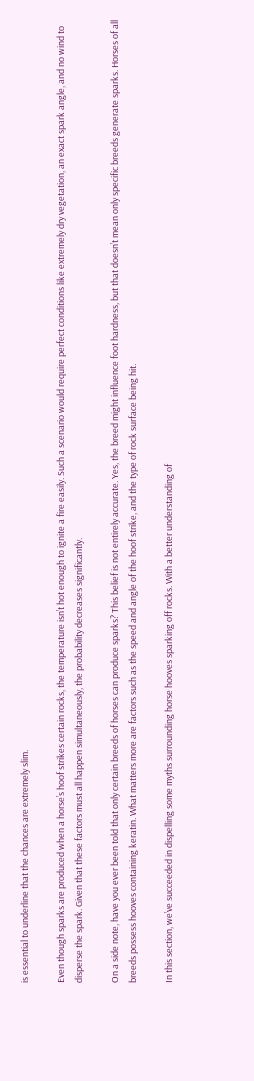is essential to underline that the chances are extremely slim.

Even though sparks are produced when a horse’s hoof strikes certain rocks, the temperature isn’t hot enough to ignite a fire easily. Such a scenario would require perfect conditions like extremely dry vegetation, an exact spark angle, and no wind to disperse the spark. Given that these factors must all happen simultaneously, the probability decreases significantly.

On a side note, have you ever been told that only certain breeds of horses can produce sparks? This belief is not entirely accurate. Yes, the breed might influence foot hardness, but that doesn’t mean only specific breeds generate sparks. Horses of all breeds possess hooves containing keratin. What matters more are factors such as the speed and angle of the hoof strike, and the type of rock surface being hit.

In this section, we’ve succeeded in dispelling some myths surrounding horse hooves sparking off rocks. With a better understanding of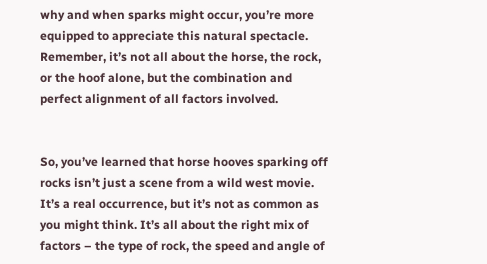why and when sparks might occur, you’re more equipped to appreciate this natural spectacle. Remember, it’s not all about the horse, the rock, or the hoof alone, but the combination and perfect alignment of all factors involved.


So, you’ve learned that horse hooves sparking off rocks isn’t just a scene from a wild west movie. It’s a real occurrence, but it’s not as common as you might think. It’s all about the right mix of factors – the type of rock, the speed and angle of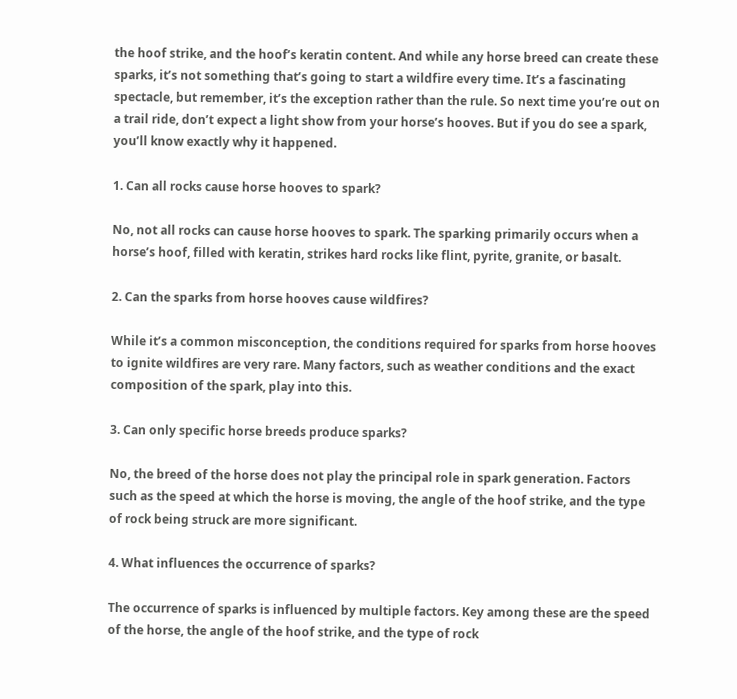the hoof strike, and the hoof’s keratin content. And while any horse breed can create these sparks, it’s not something that’s going to start a wildfire every time. It’s a fascinating spectacle, but remember, it’s the exception rather than the rule. So next time you’re out on a trail ride, don’t expect a light show from your horse’s hooves. But if you do see a spark, you’ll know exactly why it happened.

1. Can all rocks cause horse hooves to spark?

No, not all rocks can cause horse hooves to spark. The sparking primarily occurs when a horse’s hoof, filled with keratin, strikes hard rocks like flint, pyrite, granite, or basalt.

2. Can the sparks from horse hooves cause wildfires?

While it’s a common misconception, the conditions required for sparks from horse hooves to ignite wildfires are very rare. Many factors, such as weather conditions and the exact composition of the spark, play into this.

3. Can only specific horse breeds produce sparks?

No, the breed of the horse does not play the principal role in spark generation. Factors such as the speed at which the horse is moving, the angle of the hoof strike, and the type of rock being struck are more significant.

4. What influences the occurrence of sparks?

The occurrence of sparks is influenced by multiple factors. Key among these are the speed of the horse, the angle of the hoof strike, and the type of rock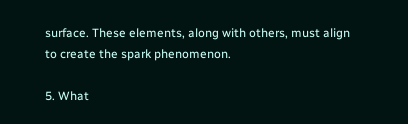surface. These elements, along with others, must align to create the spark phenomenon.

5. What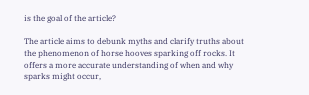is the goal of the article?

The article aims to debunk myths and clarify truths about the phenomenon of horse hooves sparking off rocks. It offers a more accurate understanding of when and why sparks might occur,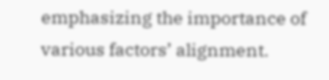emphasizing the importance of various factors’ alignment.